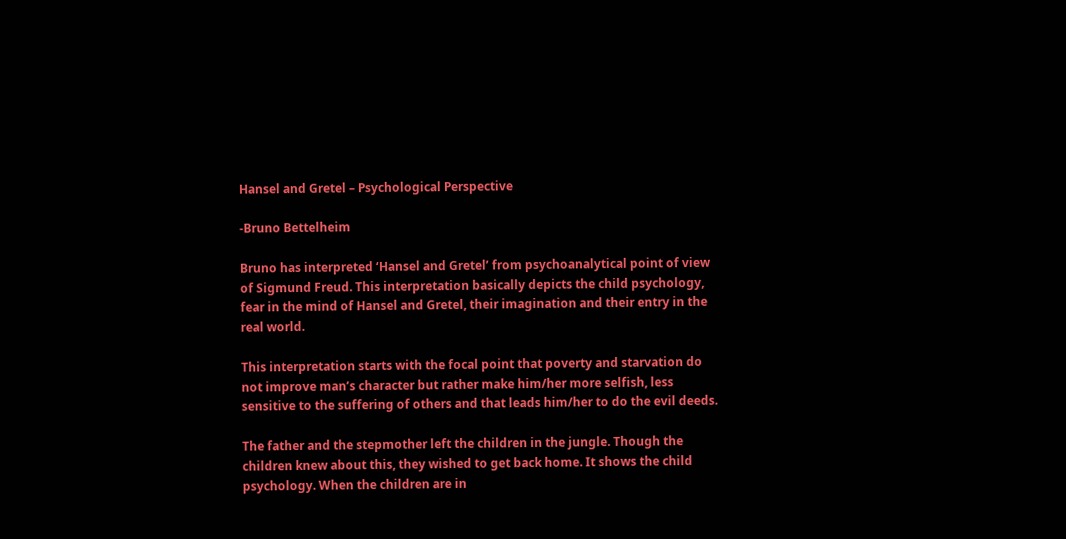Hansel and Gretel – Psychological Perspective

-Bruno Bettelheim

Bruno has interpreted ‘Hansel and Gretel’ from psychoanalytical point of view of Sigmund Freud. This interpretation basically depicts the child psychology, fear in the mind of Hansel and Gretel, their imagination and their entry in the real world.

This interpretation starts with the focal point that poverty and starvation do not improve man’s character but rather make him/her more selfish, less sensitive to the suffering of others and that leads him/her to do the evil deeds.

The father and the stepmother left the children in the jungle. Though the children knew about this, they wished to get back home. It shows the child psychology. When the children are in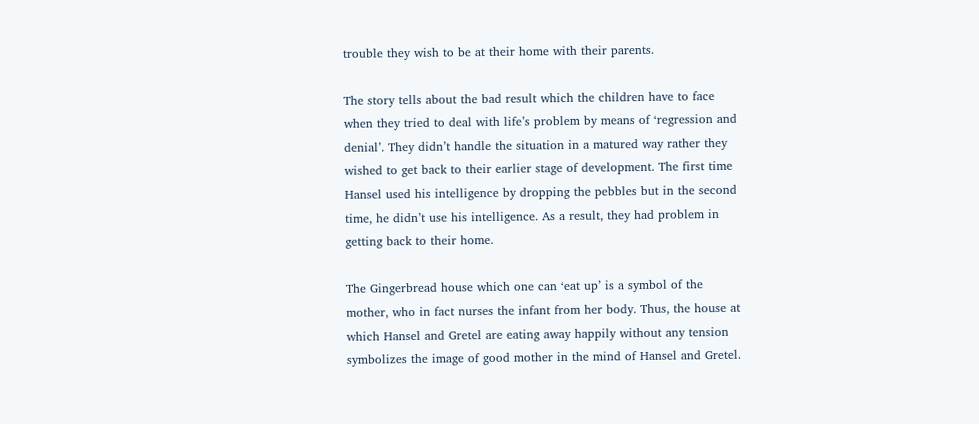trouble they wish to be at their home with their parents.

The story tells about the bad result which the children have to face when they tried to deal with life’s problem by means of ‘regression and denial’. They didn’t handle the situation in a matured way rather they wished to get back to their earlier stage of development. The first time Hansel used his intelligence by dropping the pebbles but in the second time, he didn’t use his intelligence. As a result, they had problem in getting back to their home.

The Gingerbread house which one can ‘eat up’ is a symbol of the mother, who in fact nurses the infant from her body. Thus, the house at which Hansel and Gretel are eating away happily without any tension symbolizes the image of good mother in the mind of Hansel and Gretel.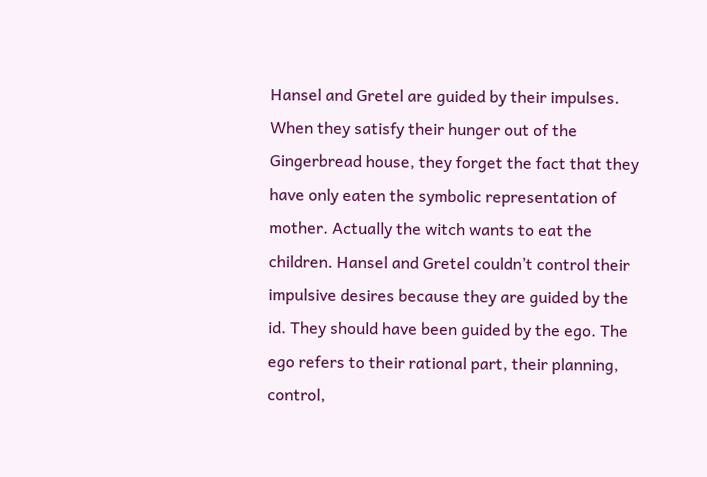Hansel and Gretel are guided by their impulses. When they satisfy their hunger out of the Gingerbread house, they forget the fact that they have only eaten the symbolic representation of mother. Actually the witch wants to eat the children. Hansel and Gretel couldn’t control their impulsive desires because they are guided by the id. They should have been guided by the ego. The ego refers to their rational part, their planning, control,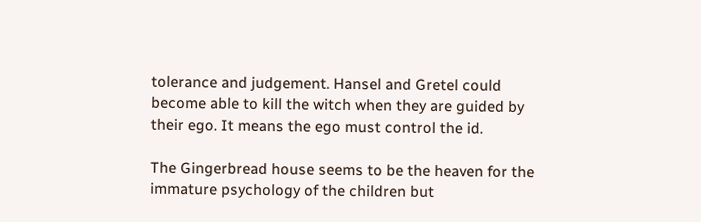tolerance and judgement. Hansel and Gretel could become able to kill the witch when they are guided by their ego. It means the ego must control the id.

The Gingerbread house seems to be the heaven for the immature psychology of the children but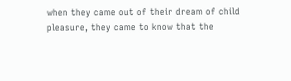when they came out of their dream of child pleasure, they came to know that the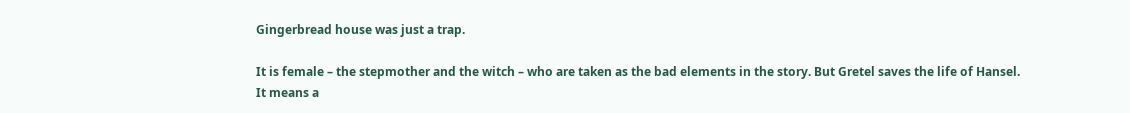Gingerbread house was just a trap.

It is female – the stepmother and the witch – who are taken as the bad elements in the story. But Gretel saves the life of Hansel. It means a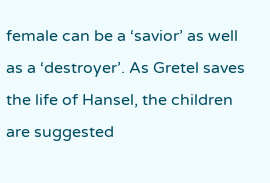female can be a ‘savior’ as well as a ‘destroyer’. As Gretel saves the life of Hansel, the children are suggested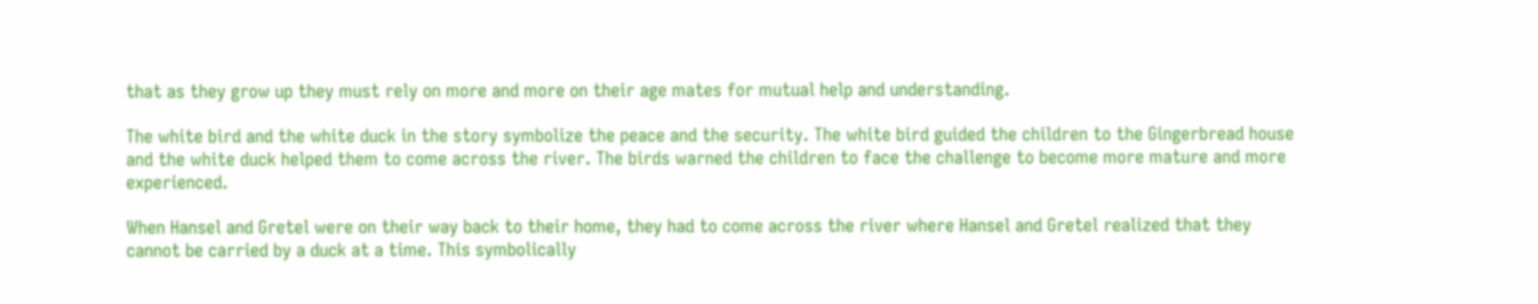that as they grow up they must rely on more and more on their age mates for mutual help and understanding.

The white bird and the white duck in the story symbolize the peace and the security. The white bird guided the children to the Gingerbread house and the white duck helped them to come across the river. The birds warned the children to face the challenge to become more mature and more experienced.

When Hansel and Gretel were on their way back to their home, they had to come across the river where Hansel and Gretel realized that they cannot be carried by a duck at a time. This symbolically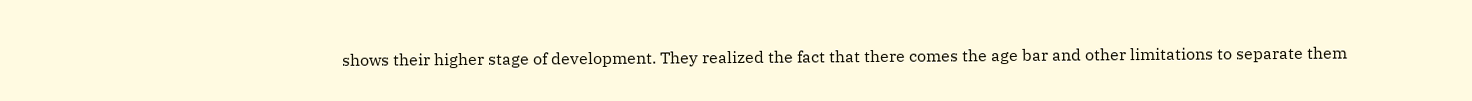shows their higher stage of development. They realized the fact that there comes the age bar and other limitations to separate them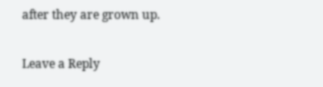after they are grown up.

Leave a Reply